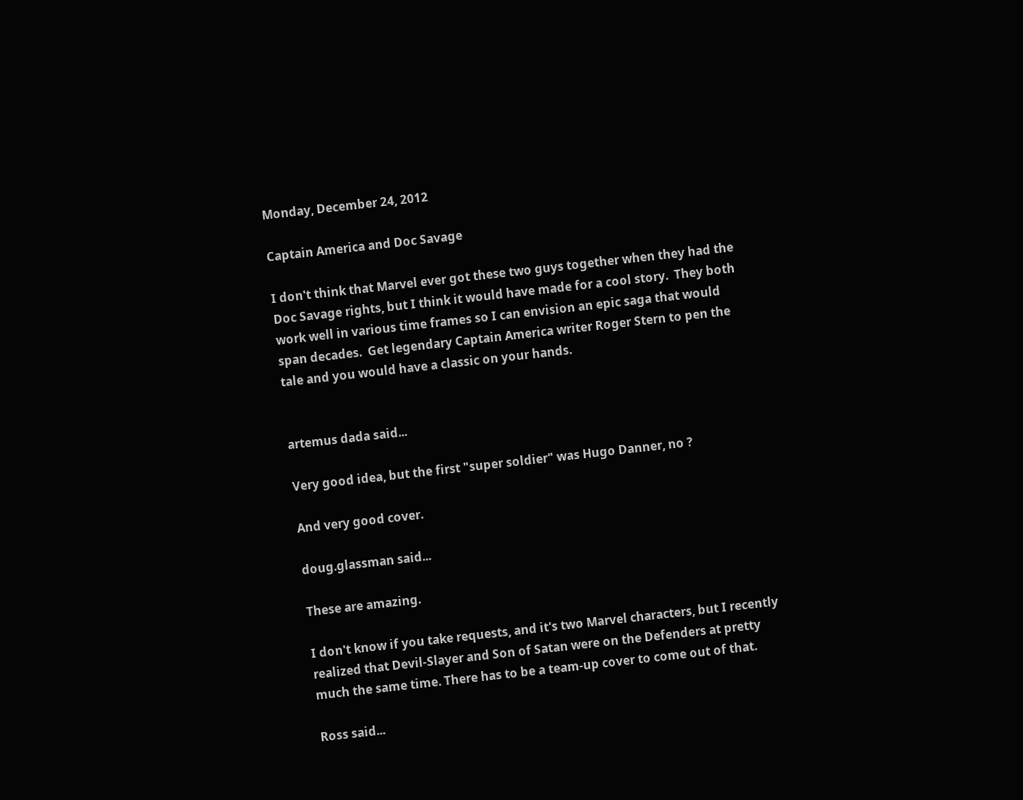Monday, December 24, 2012

Captain America and Doc Savage

I don't think that Marvel ever got these two guys together when they had the Doc Savage rights, but I think it would have made for a cool story.  They both work well in various time frames so I can envision an epic saga that would span decades.  Get legendary Captain America writer Roger Stern to pen the tale and you would have a classic on your hands.


artemus dada said...

Very good idea, but the first "super soldier" was Hugo Danner, no ?

And very good cover.

doug.glassman said...

These are amazing.

I don't know if you take requests, and it's two Marvel characters, but I recently realized that Devil-Slayer and Son of Satan were on the Defenders at pretty much the same time. There has to be a team-up cover to come out of that.

Ross said...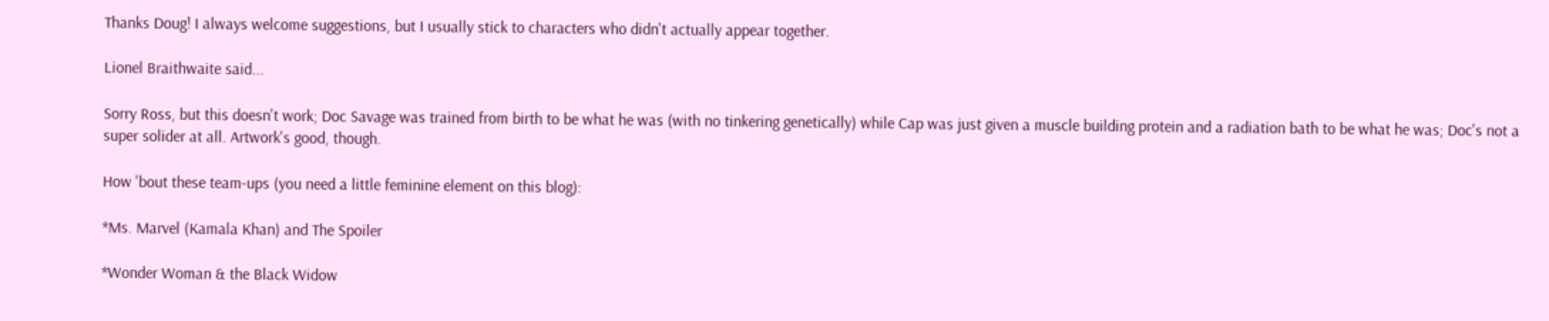Thanks Doug! I always welcome suggestions, but I usually stick to characters who didn't actually appear together.

Lionel Braithwaite said...

Sorry Ross, but this doesn't work; Doc Savage was trained from birth to be what he was (with no tinkering genetically) while Cap was just given a muscle building protein and a radiation bath to be what he was; Doc's not a super solider at all. Artwork's good, though.

How 'bout these team-ups (you need a little feminine element on this blog):

*Ms. Marvel (Kamala Khan) and The Spoiler

*Wonder Woman & the Black Widow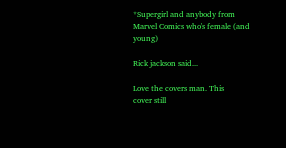*Supergirl and anybody from Marvel Comics who's female (and young)

Rick jackson said...

Love the covers man. This
cover still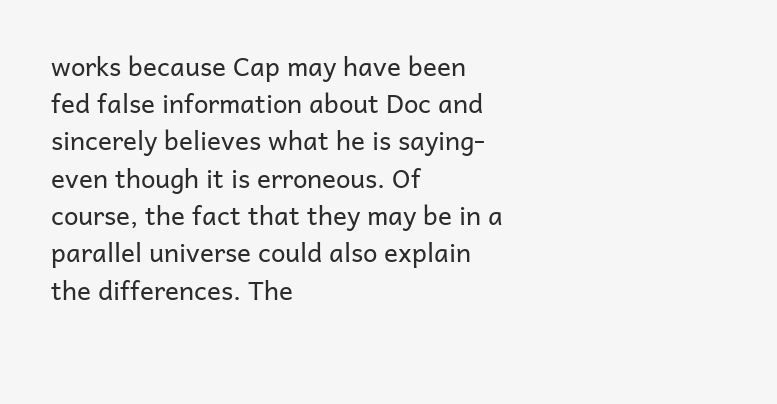works because Cap may have been fed false information about Doc and sincerely believes what he is saying- even though it is erroneous. Of course, the fact that they may be in a parallel universe could also explain the differences. The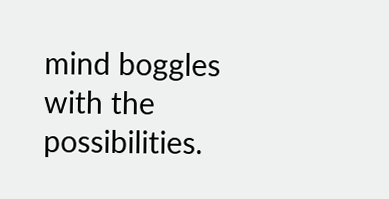mind boggles with the possibilities.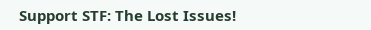Support STF: The Lost Issues!